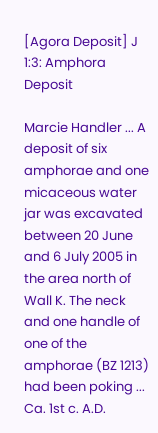[Agora Deposit] J 1:3: Amphora Deposit

Marcie Handler ... A deposit of six amphorae and one micaceous water jar was excavated between 20 June and 6 July 2005 in the area north of Wall K. The neck and one handle of one of the amphorae (BZ 1213) had been poking ... Ca. 1st c. A.D.